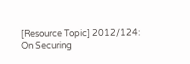[Resource Topic] 2012/124: On Securing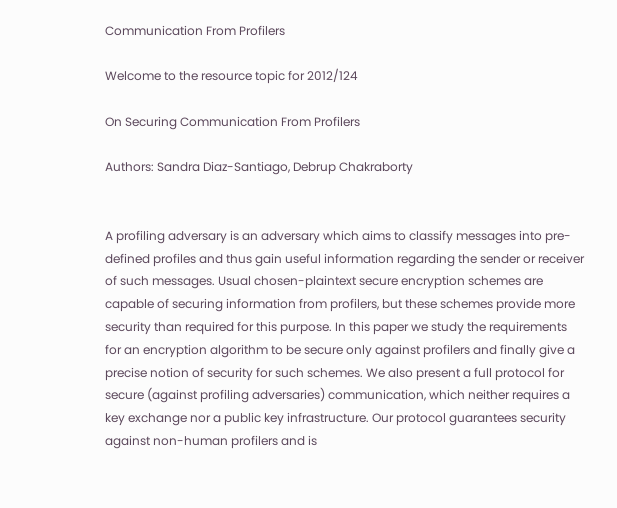Communication From Profilers

Welcome to the resource topic for 2012/124

On Securing Communication From Profilers

Authors: Sandra Diaz-Santiago, Debrup Chakraborty


A profiling adversary is an adversary which aims to classify messages into pre-defined profiles and thus gain useful information regarding the sender or receiver of such messages. Usual chosen-plaintext secure encryption schemes are capable of securing information from profilers, but these schemes provide more security than required for this purpose. In this paper we study the requirements for an encryption algorithm to be secure only against profilers and finally give a precise notion of security for such schemes. We also present a full protocol for secure (against profiling adversaries) communication, which neither requires a key exchange nor a public key infrastructure. Our protocol guarantees security against non-human profilers and is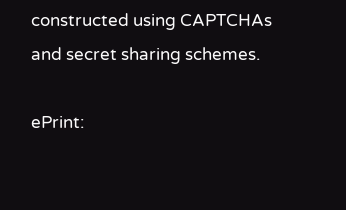constructed using CAPTCHAs and secret sharing schemes.

ePrint: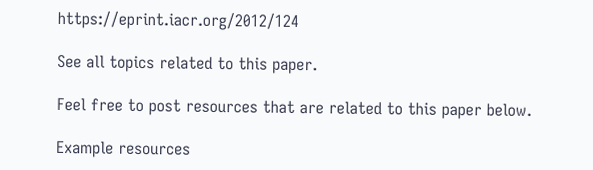https://eprint.iacr.org/2012/124

See all topics related to this paper.

Feel free to post resources that are related to this paper below.

Example resources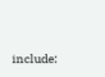include: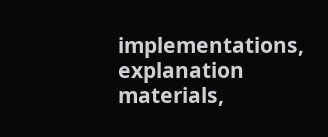implementations, explanation materials,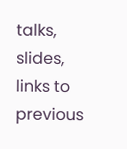talks, slides, links to previous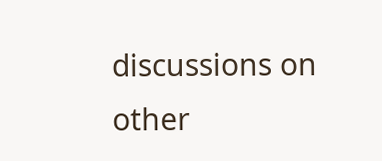discussions on other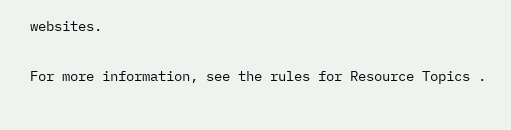websites.

For more information, see the rules for Resource Topics .